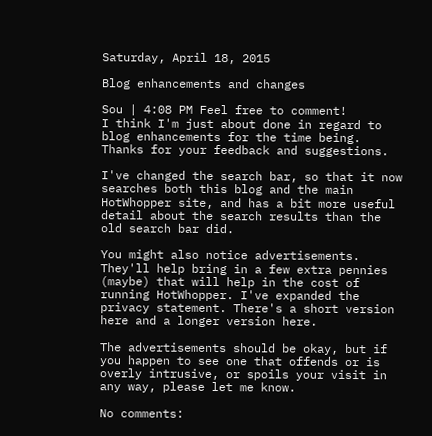Saturday, April 18, 2015

Blog enhancements and changes

Sou | 4:08 PM Feel free to comment!
I think I'm just about done in regard to blog enhancements for the time being. Thanks for your feedback and suggestions.

I've changed the search bar, so that it now searches both this blog and the main HotWhopper site, and has a bit more useful detail about the search results than the old search bar did.

You might also notice advertisements. They'll help bring in a few extra pennies (maybe) that will help in the cost of running HotWhopper. I've expanded the privacy statement. There's a short version here and a longer version here.

The advertisements should be okay, but if you happen to see one that offends or is overly intrusive, or spoils your visit in any way, please let me know.

No comments: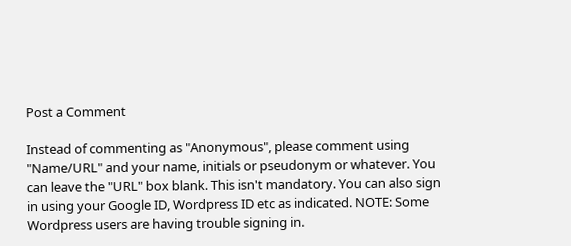Post a Comment

Instead of commenting as "Anonymous", please comment using "Name/URL" and your name, initials or pseudonym or whatever. You can leave the "URL" box blank. This isn't mandatory. You can also sign in using your Google ID, Wordpress ID etc as indicated. NOTE: Some Wordpress users are having trouble signing in.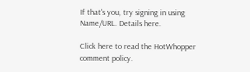If that's you, try signing in using Name/URL. Details here.

Click here to read the HotWhopper comment policy.